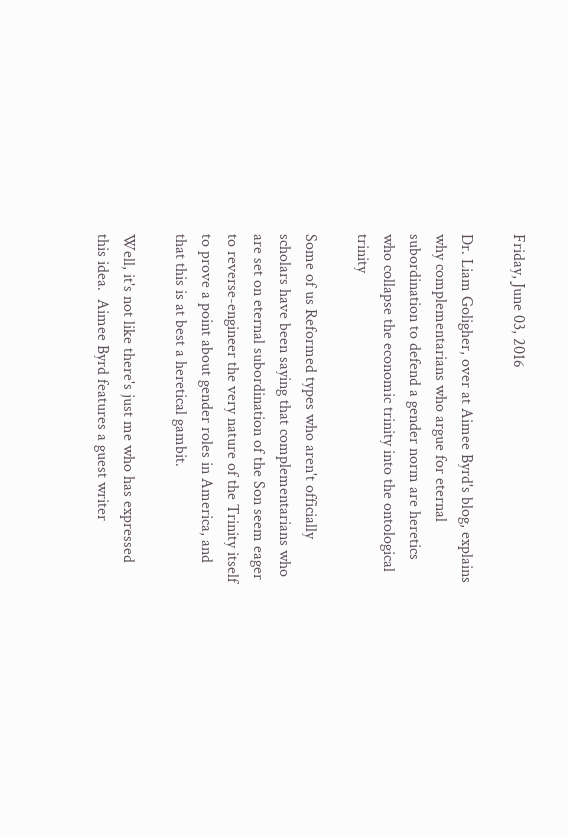Friday, June 03, 2016

Dr. Liam Goligher, over at Aimee Byrd's blog, explains why complementarians who argue for eternal subordination to defend a gender norm are heretics who collapse the economic trinity into the ontological trinity

Some of us Reformed types who aren't officially scholars have been saying that complementarians who are set on eternal subordination of the Son seem eager to reverse-engineer the very nature of the Trinity itself to prove a point about gender roles in America, and that this is at best a heretical gambit.

Well, it's not like there's just me who has expressed this idea.  Aimee Byrd features a guest writer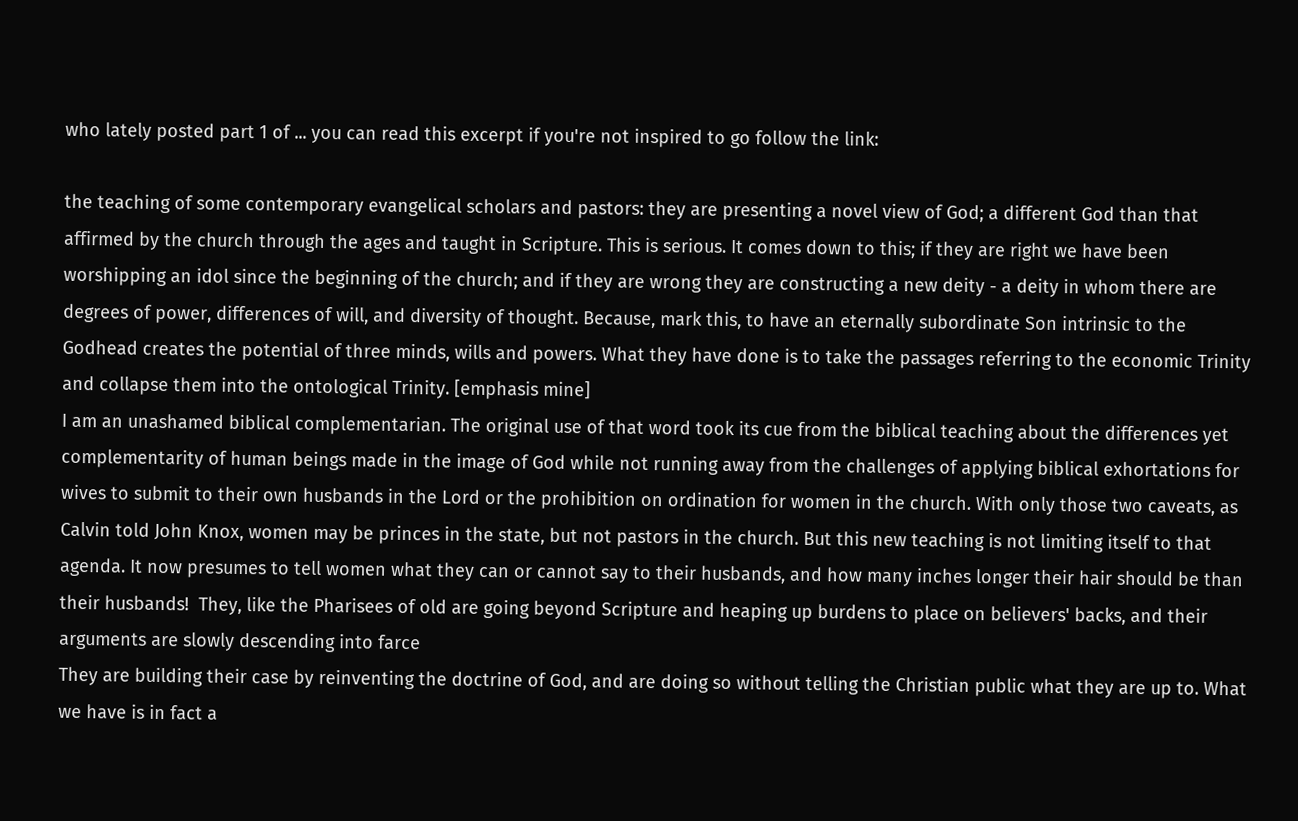who lately posted part 1 of ... you can read this excerpt if you're not inspired to go follow the link:

the teaching of some contemporary evangelical scholars and pastors: they are presenting a novel view of God; a different God than that affirmed by the church through the ages and taught in Scripture. This is serious. It comes down to this; if they are right we have been worshipping an idol since the beginning of the church; and if they are wrong they are constructing a new deity - a deity in whom there are degrees of power, differences of will, and diversity of thought. Because, mark this, to have an eternally subordinate Son intrinsic to the Godhead creates the potential of three minds, wills and powers. What they have done is to take the passages referring to the economic Trinity and collapse them into the ontological Trinity. [emphasis mine]
I am an unashamed biblical complementarian. The original use of that word took its cue from the biblical teaching about the differences yet complementarity of human beings made in the image of God while not running away from the challenges of applying biblical exhortations for wives to submit to their own husbands in the Lord or the prohibition on ordination for women in the church. With only those two caveats, as Calvin told John Knox, women may be princes in the state, but not pastors in the church. But this new teaching is not limiting itself to that agenda. It now presumes to tell women what they can or cannot say to their husbands, and how many inches longer their hair should be than their husbands!  They, like the Pharisees of old are going beyond Scripture and heaping up burdens to place on believers' backs, and their arguments are slowly descending into farce
They are building their case by reinventing the doctrine of God, and are doing so without telling the Christian public what they are up to. What we have is in fact a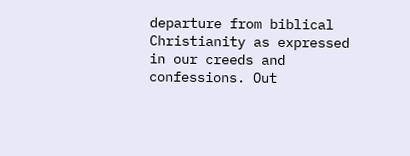departure from biblical Christianity as expressed in our creeds and confessions. Out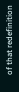of that redefinition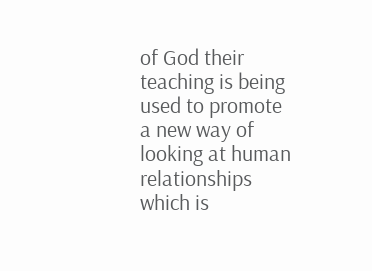of God their teaching is being used to promote a new way of looking at human relationships which is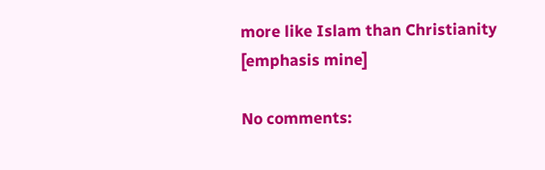more like Islam than Christianity [emphasis mine]

No comments: